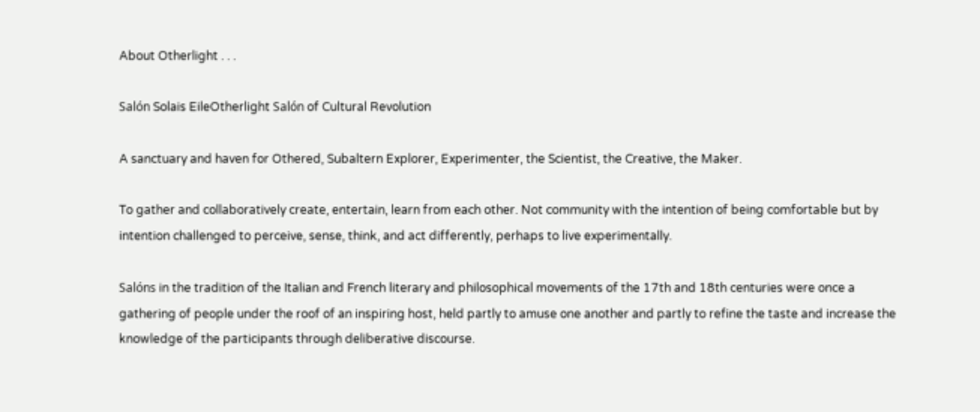About Otherlight . . .

Salón Solais EileOtherlight Salón of Cultural Revolution

A sanctuary and haven for Othered, Subaltern Explorer, Experimenter, the Scientist, the Creative, the Maker.

To gather and collaboratively create, entertain, learn from each other. Not community with the intention of being comfortable but by intention challenged to perceive, sense, think, and act differently, perhaps to live experimentally.

Salóns in the tradition of the Italian and French literary and philosophical movements of the 17th and 18th centuries were once a gathering of people under the roof of an inspiring host, held partly to amuse one another and partly to refine the taste and increase the knowledge of the participants through deliberative discourse.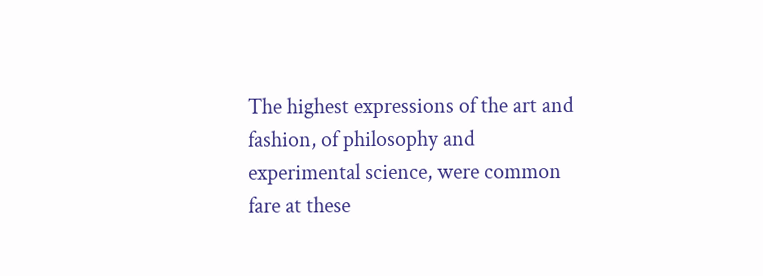The highest expressions of the art and fashion, of philosophy and experimental science, were common fare at these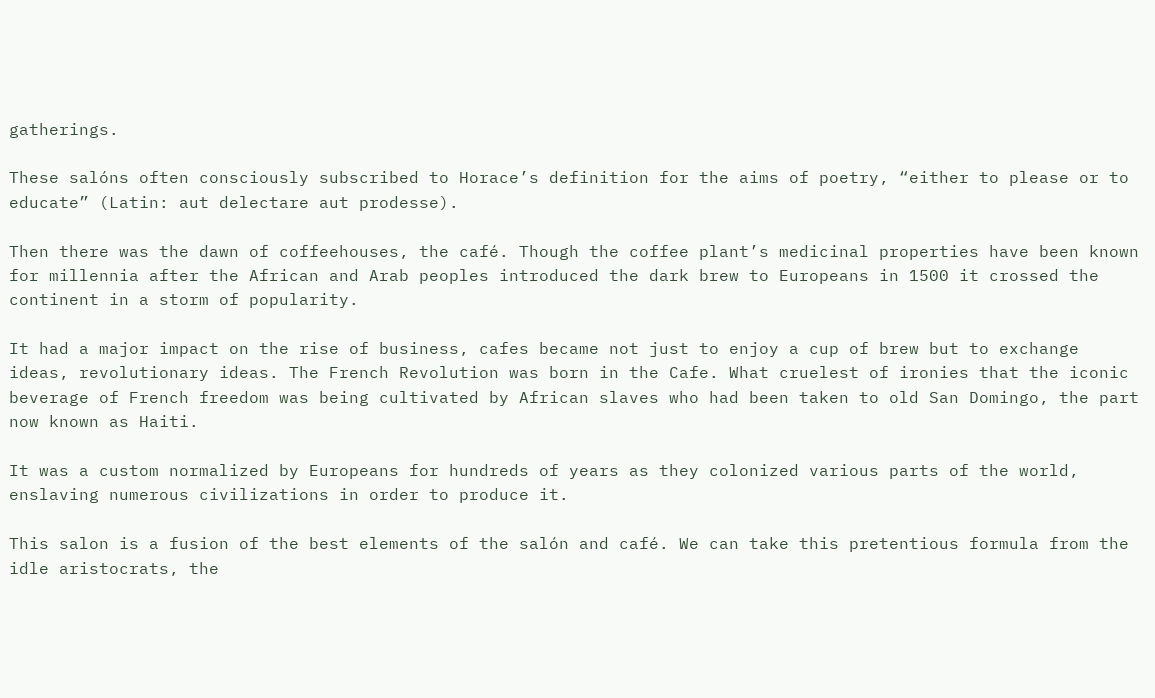gatherings.

These salóns often consciously subscribed to Horace’s definition for the aims of poetry, “either to please or to educate” (Latin: aut delectare aut prodesse).

Then there was the dawn of coffeehouses, the café. Though the coffee plant’s medicinal properties have been known for millennia after the African and Arab peoples introduced the dark brew to Europeans in 1500 it crossed the continent in a storm of popularity.

It had a major impact on the rise of business, cafes became not just to enjoy a cup of brew but to exchange ideas, revolutionary ideas. The French Revolution was born in the Cafe. What cruelest of ironies that the iconic beverage of French freedom was being cultivated by African slaves who had been taken to old San Domingo, the part now known as Haiti.

It was a custom normalized by Europeans for hundreds of years as they colonized various parts of the world, enslaving numerous civilizations in order to produce it.

This salon is a fusion of the best elements of the salón and café. We can take this pretentious formula from the idle aristocrats, the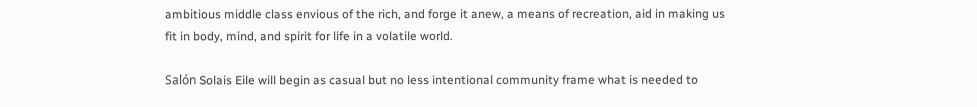ambitious middle class envious of the rich, and forge it anew, a means of recreation, aid in making us fit in body, mind, and spirit for life in a volatile world.

Salón Solais Eile will begin as casual but no less intentional community frame what is needed to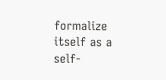formalize itself as a self-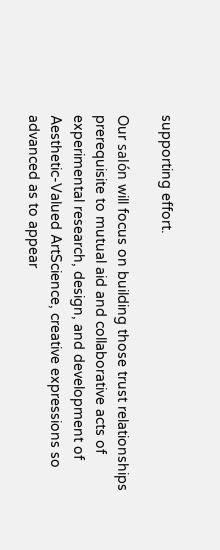supporting effort.

Our salón will focus on building those trust relationships prerequisite to mutual aid and collaborative acts of experimental research, design, and development of Aesthetic-Valued ArtScience, creative expressions so advanced as to appear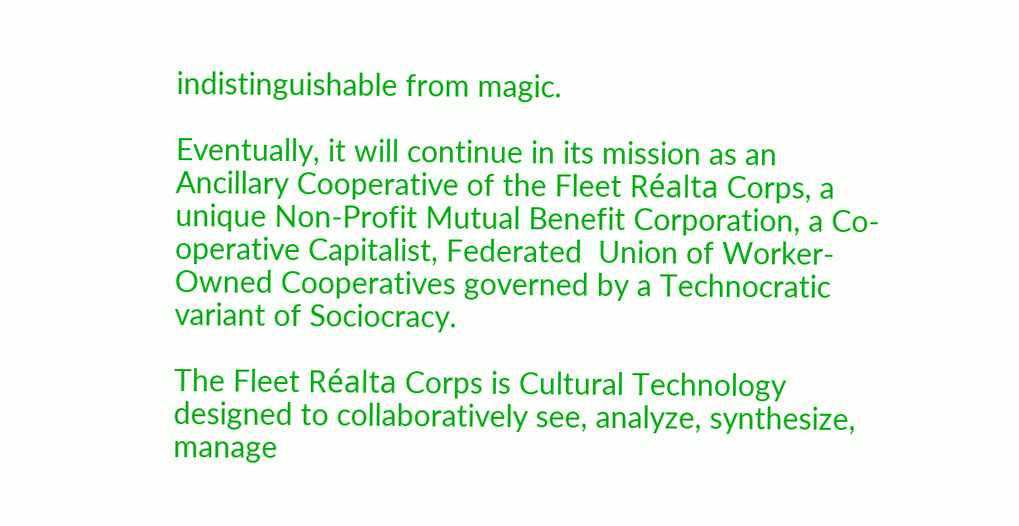indistinguishable from magic.

Eventually, it will continue in its mission as an Ancillary Cooperative of the Fleet Réalta Corps, a unique Non-Profit Mutual Benefit Corporation, a Co-operative Capitalist, Federated  Union of Worker-Owned Cooperatives governed by a Technocratic variant of Sociocracy.

The Fleet Réalta Corps is Cultural Technology designed to collaboratively see, analyze, synthesize, manage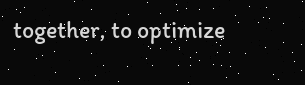together, to optimize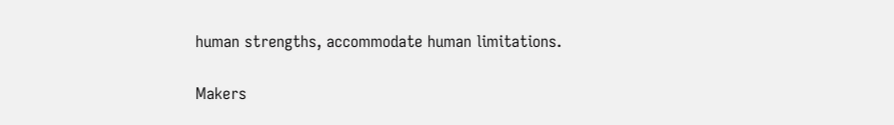human strengths, accommodate human limitations.

Makers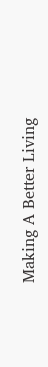Making A Better Living